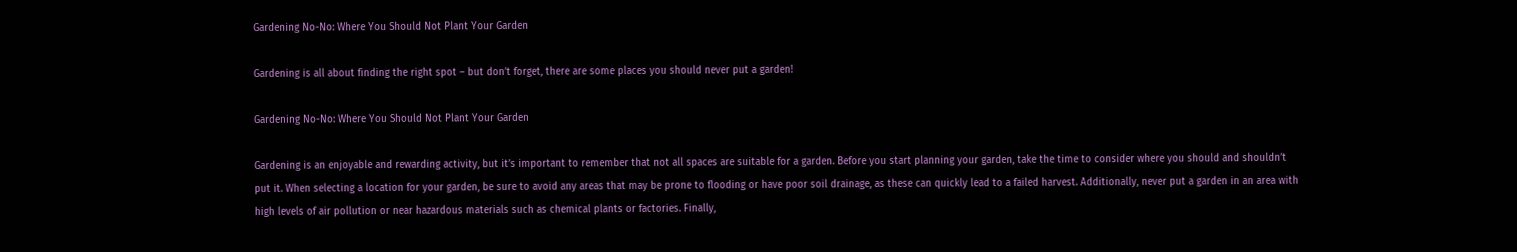Gardening No-No: Where You Should Not Plant Your Garden

Gardening is all about finding the right spot – but don’t forget, there are some places you should never put a garden!

Gardening No-No: Where You Should Not Plant Your Garden

Gardening is an enjoyable and rewarding activity, but it’s important to remember that not all spaces are suitable for a garden. Before you start planning your garden, take the time to consider where you should and shouldn’t put it. When selecting a location for your garden, be sure to avoid any areas that may be prone to flooding or have poor soil drainage, as these can quickly lead to a failed harvest. Additionally, never put a garden in an area with high levels of air pollution or near hazardous materials such as chemical plants or factories. Finally,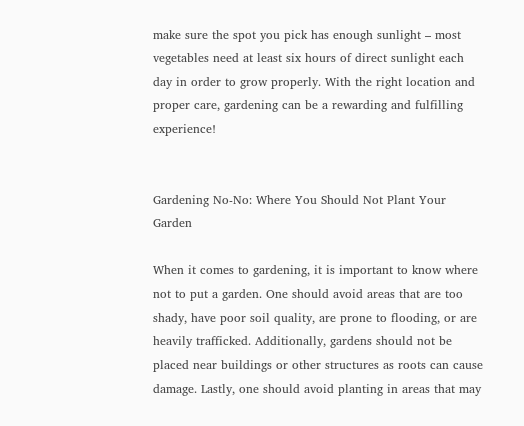make sure the spot you pick has enough sunlight – most vegetables need at least six hours of direct sunlight each day in order to grow properly. With the right location and proper care, gardening can be a rewarding and fulfilling experience!


Gardening No-No: Where You Should Not Plant Your Garden

When it comes to gardening, it is important to know where not to put a garden. One should avoid areas that are too shady, have poor soil quality, are prone to flooding, or are heavily trafficked. Additionally, gardens should not be placed near buildings or other structures as roots can cause damage. Lastly, one should avoid planting in areas that may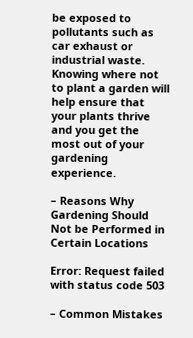be exposed to pollutants such as car exhaust or industrial waste. Knowing where not to plant a garden will help ensure that your plants thrive and you get the most out of your gardening experience.

– Reasons Why Gardening Should Not be Performed in Certain Locations

Error: Request failed with status code 503

– Common Mistakes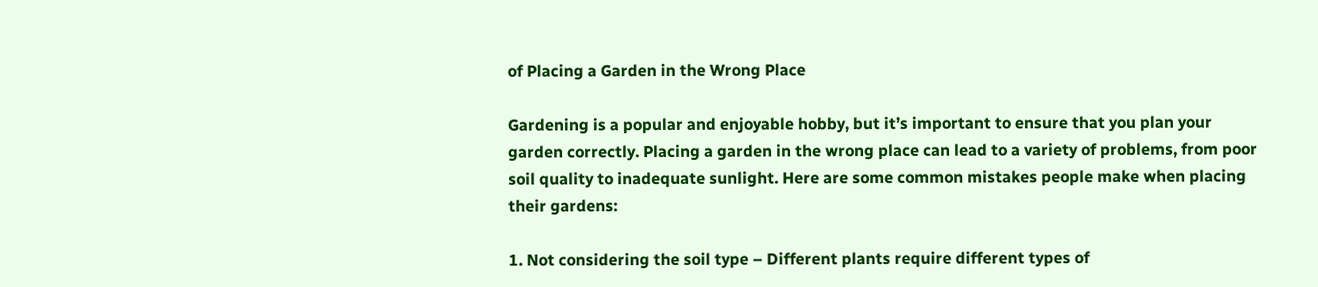of Placing a Garden in the Wrong Place

Gardening is a popular and enjoyable hobby, but it’s important to ensure that you plan your garden correctly. Placing a garden in the wrong place can lead to a variety of problems, from poor soil quality to inadequate sunlight. Here are some common mistakes people make when placing their gardens:

1. Not considering the soil type – Different plants require different types of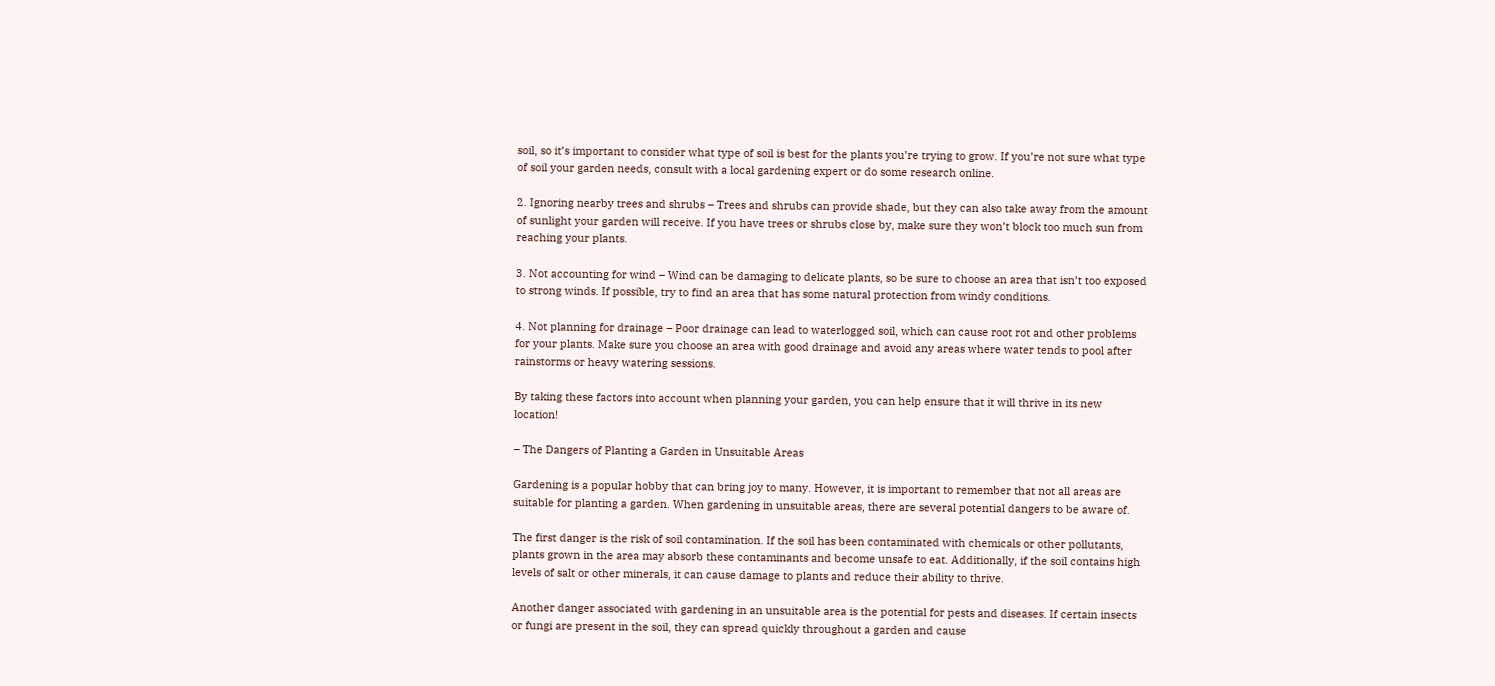soil, so it’s important to consider what type of soil is best for the plants you’re trying to grow. If you’re not sure what type of soil your garden needs, consult with a local gardening expert or do some research online.

2. Ignoring nearby trees and shrubs – Trees and shrubs can provide shade, but they can also take away from the amount of sunlight your garden will receive. If you have trees or shrubs close by, make sure they won’t block too much sun from reaching your plants.

3. Not accounting for wind – Wind can be damaging to delicate plants, so be sure to choose an area that isn’t too exposed to strong winds. If possible, try to find an area that has some natural protection from windy conditions.

4. Not planning for drainage – Poor drainage can lead to waterlogged soil, which can cause root rot and other problems for your plants. Make sure you choose an area with good drainage and avoid any areas where water tends to pool after rainstorms or heavy watering sessions.

By taking these factors into account when planning your garden, you can help ensure that it will thrive in its new location!

– The Dangers of Planting a Garden in Unsuitable Areas

Gardening is a popular hobby that can bring joy to many. However, it is important to remember that not all areas are suitable for planting a garden. When gardening in unsuitable areas, there are several potential dangers to be aware of.

The first danger is the risk of soil contamination. If the soil has been contaminated with chemicals or other pollutants, plants grown in the area may absorb these contaminants and become unsafe to eat. Additionally, if the soil contains high levels of salt or other minerals, it can cause damage to plants and reduce their ability to thrive.

Another danger associated with gardening in an unsuitable area is the potential for pests and diseases. If certain insects or fungi are present in the soil, they can spread quickly throughout a garden and cause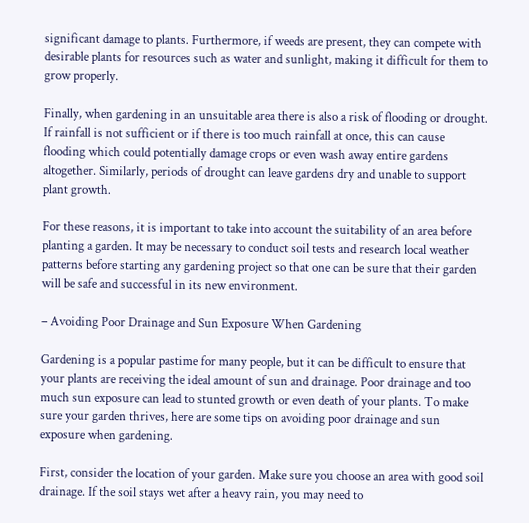significant damage to plants. Furthermore, if weeds are present, they can compete with desirable plants for resources such as water and sunlight, making it difficult for them to grow properly.

Finally, when gardening in an unsuitable area there is also a risk of flooding or drought. If rainfall is not sufficient or if there is too much rainfall at once, this can cause flooding which could potentially damage crops or even wash away entire gardens altogether. Similarly, periods of drought can leave gardens dry and unable to support plant growth.

For these reasons, it is important to take into account the suitability of an area before planting a garden. It may be necessary to conduct soil tests and research local weather patterns before starting any gardening project so that one can be sure that their garden will be safe and successful in its new environment.

– Avoiding Poor Drainage and Sun Exposure When Gardening

Gardening is a popular pastime for many people, but it can be difficult to ensure that your plants are receiving the ideal amount of sun and drainage. Poor drainage and too much sun exposure can lead to stunted growth or even death of your plants. To make sure your garden thrives, here are some tips on avoiding poor drainage and sun exposure when gardening.

First, consider the location of your garden. Make sure you choose an area with good soil drainage. If the soil stays wet after a heavy rain, you may need to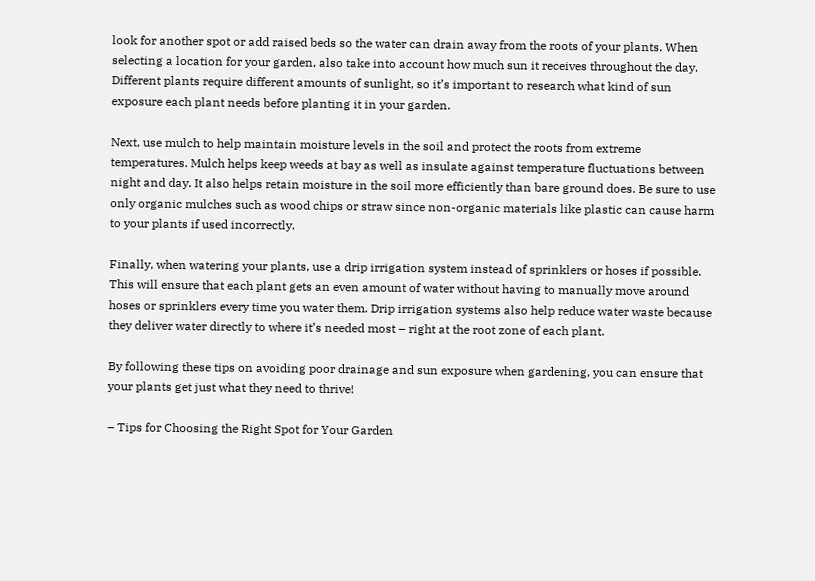look for another spot or add raised beds so the water can drain away from the roots of your plants. When selecting a location for your garden, also take into account how much sun it receives throughout the day. Different plants require different amounts of sunlight, so it’s important to research what kind of sun exposure each plant needs before planting it in your garden.

Next, use mulch to help maintain moisture levels in the soil and protect the roots from extreme temperatures. Mulch helps keep weeds at bay as well as insulate against temperature fluctuations between night and day. It also helps retain moisture in the soil more efficiently than bare ground does. Be sure to use only organic mulches such as wood chips or straw since non-organic materials like plastic can cause harm to your plants if used incorrectly.

Finally, when watering your plants, use a drip irrigation system instead of sprinklers or hoses if possible. This will ensure that each plant gets an even amount of water without having to manually move around hoses or sprinklers every time you water them. Drip irrigation systems also help reduce water waste because they deliver water directly to where it’s needed most – right at the root zone of each plant.

By following these tips on avoiding poor drainage and sun exposure when gardening, you can ensure that your plants get just what they need to thrive!

– Tips for Choosing the Right Spot for Your Garden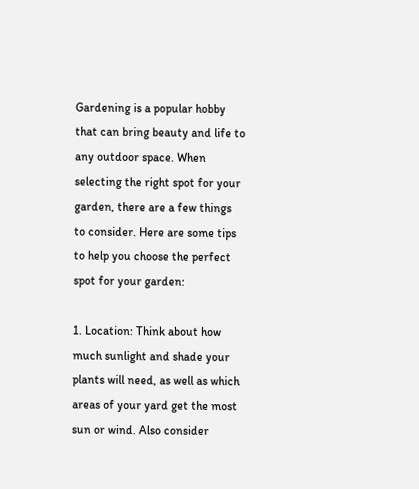Gardening is a popular hobby that can bring beauty and life to any outdoor space. When selecting the right spot for your garden, there are a few things to consider. Here are some tips to help you choose the perfect spot for your garden:

1. Location: Think about how much sunlight and shade your plants will need, as well as which areas of your yard get the most sun or wind. Also consider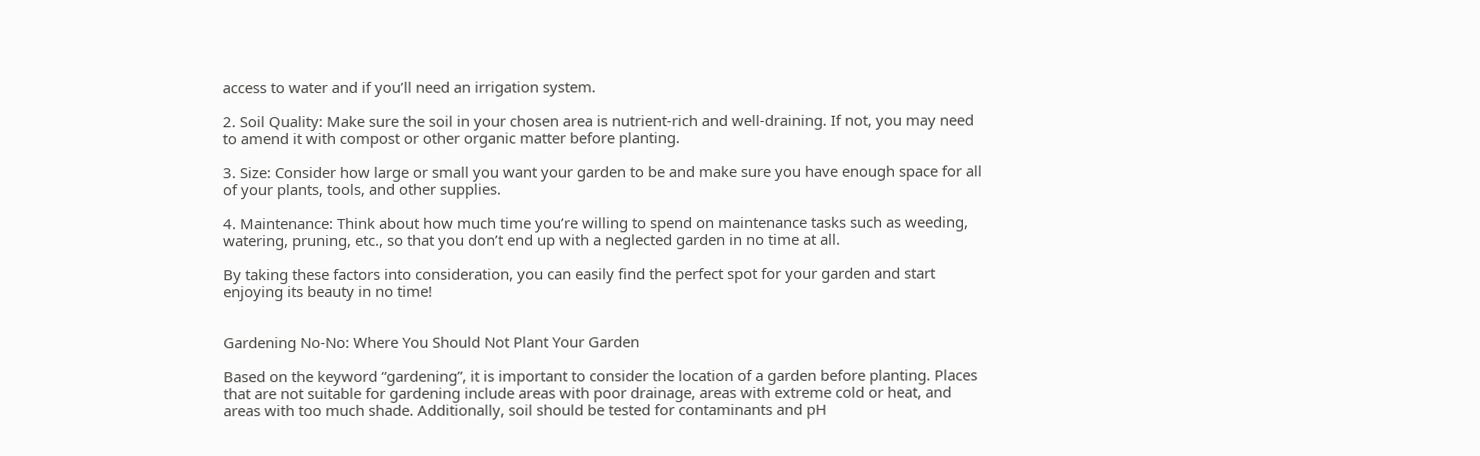access to water and if you’ll need an irrigation system.

2. Soil Quality: Make sure the soil in your chosen area is nutrient-rich and well-draining. If not, you may need to amend it with compost or other organic matter before planting.

3. Size: Consider how large or small you want your garden to be and make sure you have enough space for all of your plants, tools, and other supplies.

4. Maintenance: Think about how much time you’re willing to spend on maintenance tasks such as weeding, watering, pruning, etc., so that you don’t end up with a neglected garden in no time at all.

By taking these factors into consideration, you can easily find the perfect spot for your garden and start enjoying its beauty in no time!


Gardening No-No: Where You Should Not Plant Your Garden

Based on the keyword “gardening”, it is important to consider the location of a garden before planting. Places that are not suitable for gardening include areas with poor drainage, areas with extreme cold or heat, and areas with too much shade. Additionally, soil should be tested for contaminants and pH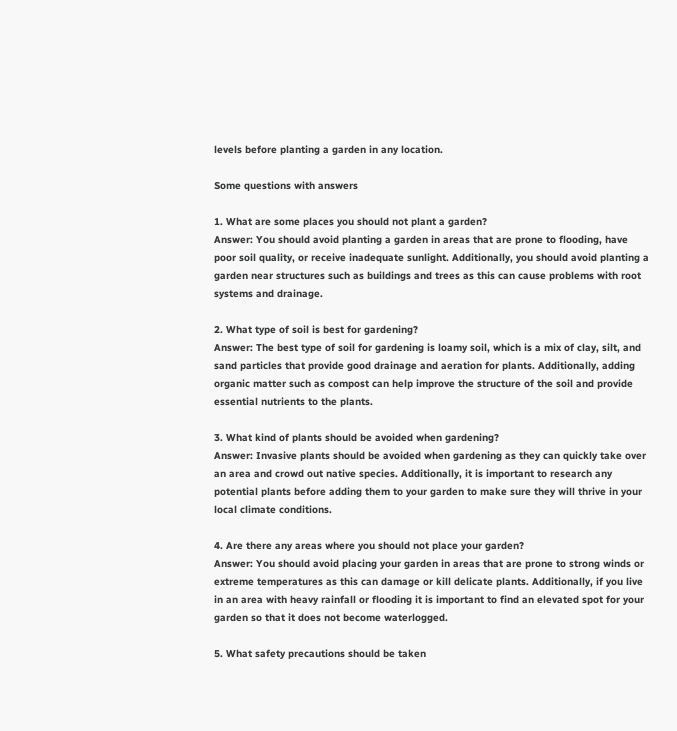levels before planting a garden in any location.

Some questions with answers

1. What are some places you should not plant a garden?
Answer: You should avoid planting a garden in areas that are prone to flooding, have poor soil quality, or receive inadequate sunlight. Additionally, you should avoid planting a garden near structures such as buildings and trees as this can cause problems with root systems and drainage.

2. What type of soil is best for gardening?
Answer: The best type of soil for gardening is loamy soil, which is a mix of clay, silt, and sand particles that provide good drainage and aeration for plants. Additionally, adding organic matter such as compost can help improve the structure of the soil and provide essential nutrients to the plants.

3. What kind of plants should be avoided when gardening?
Answer: Invasive plants should be avoided when gardening as they can quickly take over an area and crowd out native species. Additionally, it is important to research any potential plants before adding them to your garden to make sure they will thrive in your local climate conditions.

4. Are there any areas where you should not place your garden?
Answer: You should avoid placing your garden in areas that are prone to strong winds or extreme temperatures as this can damage or kill delicate plants. Additionally, if you live in an area with heavy rainfall or flooding it is important to find an elevated spot for your garden so that it does not become waterlogged.

5. What safety precautions should be taken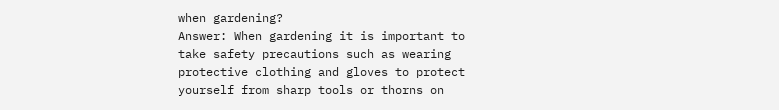when gardening?
Answer: When gardening it is important to take safety precautions such as wearing protective clothing and gloves to protect yourself from sharp tools or thorns on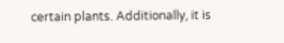certain plants. Additionally, it is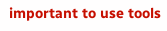important to use tools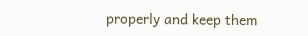properly and keep them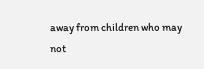away from children who may not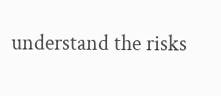understand the risks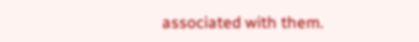associated with them.